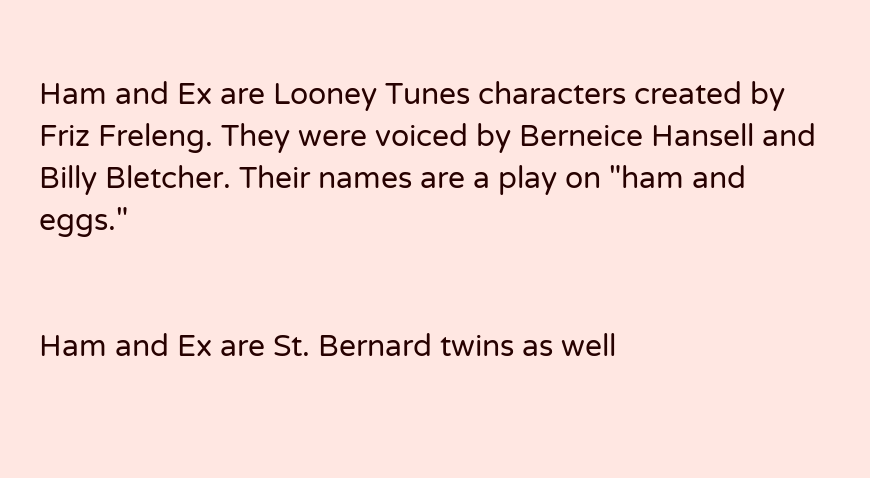Ham and Ex are Looney Tunes characters created by Friz Freleng. They were voiced by Berneice Hansell and Billy Bletcher. Their names are a play on "ham and eggs."


Ham and Ex are St. Bernard twins as well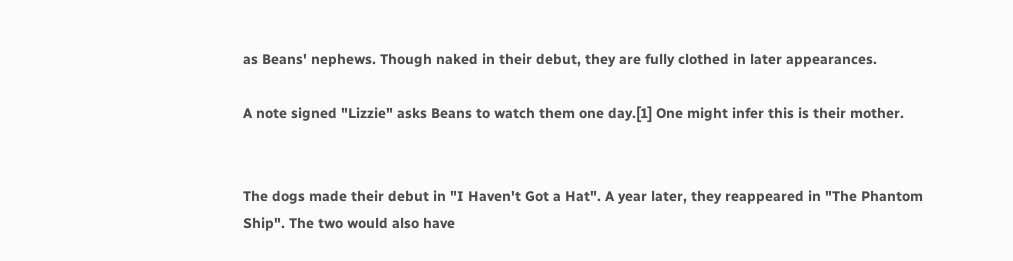as Beans' nephews. Though naked in their debut, they are fully clothed in later appearances.

A note signed "Lizzie" asks Beans to watch them one day.[1] One might infer this is their mother.


The dogs made their debut in "I Haven't Got a Hat". A year later, they reappeared in "The Phantom Ship". The two would also have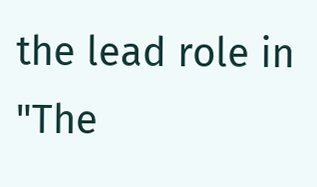the lead role in "The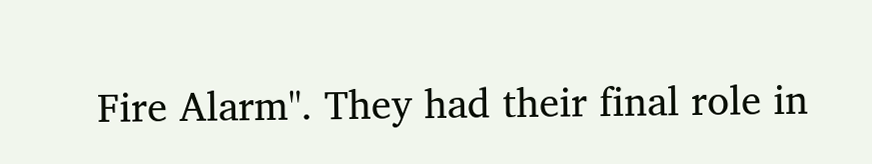Fire Alarm". They had their final role in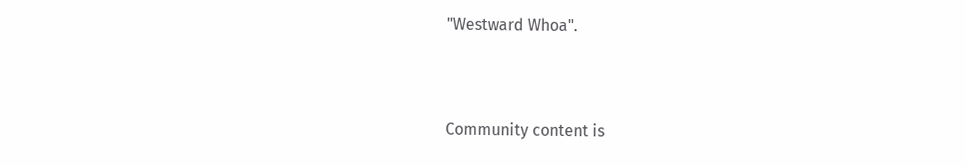"Westward Whoa".



Community content is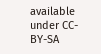available under CC-BY-SA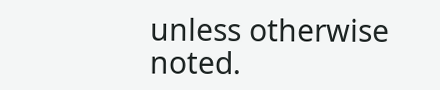unless otherwise noted.